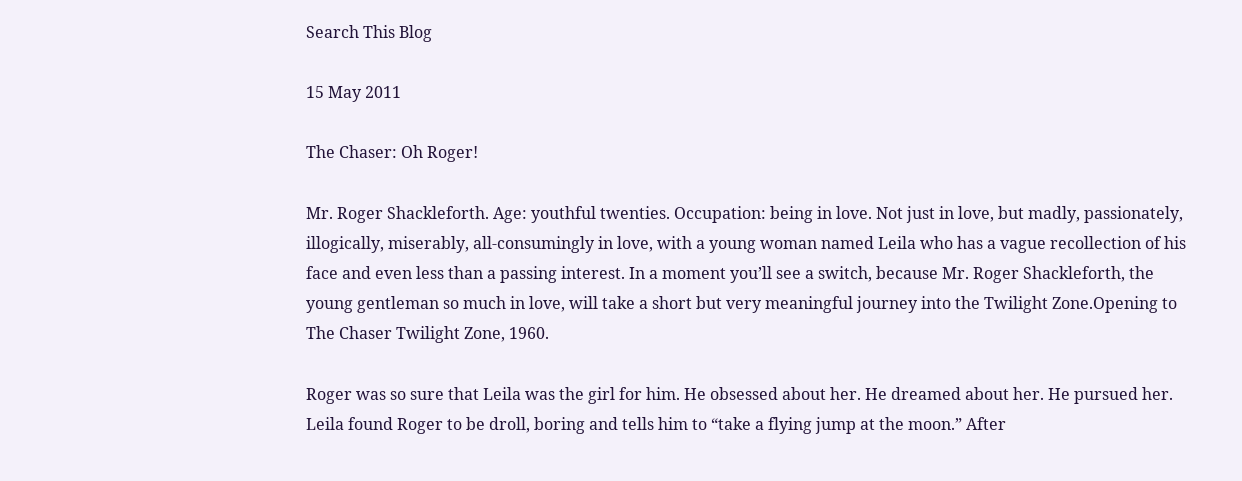Search This Blog

15 May 2011

The Chaser: Oh Roger!

Mr. Roger Shackleforth. Age: youthful twenties. Occupation: being in love. Not just in love, but madly, passionately, illogically, miserably, all-consumingly in love, with a young woman named Leila who has a vague recollection of his face and even less than a passing interest. In a moment you’ll see a switch, because Mr. Roger Shackleforth, the young gentleman so much in love, will take a short but very meaningful journey into the Twilight Zone.Opening to The Chaser Twilight Zone, 1960.

Roger was so sure that Leila was the girl for him. He obsessed about her. He dreamed about her. He pursued her. Leila found Roger to be droll, boring and tells him to “take a flying jump at the moon.” After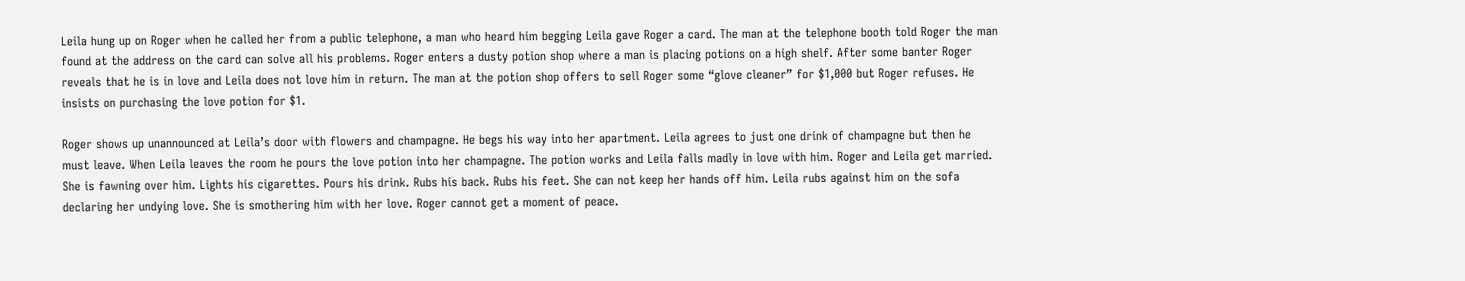Leila hung up on Roger when he called her from a public telephone, a man who heard him begging Leila gave Roger a card. The man at the telephone booth told Roger the man found at the address on the card can solve all his problems. Roger enters a dusty potion shop where a man is placing potions on a high shelf. After some banter Roger reveals that he is in love and Leila does not love him in return. The man at the potion shop offers to sell Roger some “glove cleaner” for $1,000 but Roger refuses. He insists on purchasing the love potion for $1.

Roger shows up unannounced at Leila’s door with flowers and champagne. He begs his way into her apartment. Leila agrees to just one drink of champagne but then he must leave. When Leila leaves the room he pours the love potion into her champagne. The potion works and Leila falls madly in love with him. Roger and Leila get married. She is fawning over him. Lights his cigarettes. Pours his drink. Rubs his back. Rubs his feet. She can not keep her hands off him. Leila rubs against him on the sofa declaring her undying love. She is smothering him with her love. Roger cannot get a moment of peace.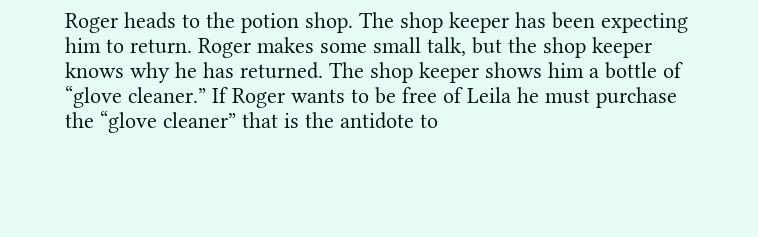Roger heads to the potion shop. The shop keeper has been expecting him to return. Roger makes some small talk, but the shop keeper knows why he has returned. The shop keeper shows him a bottle of “glove cleaner.” If Roger wants to be free of Leila he must purchase the “glove cleaner” that is the antidote to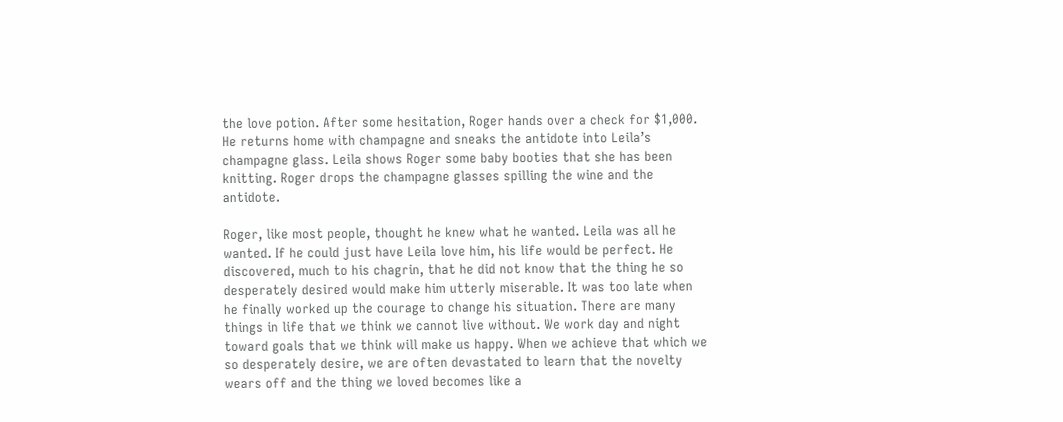the love potion. After some hesitation, Roger hands over a check for $1,000. He returns home with champagne and sneaks the antidote into Leila’s champagne glass. Leila shows Roger some baby booties that she has been knitting. Roger drops the champagne glasses spilling the wine and the antidote.

Roger, like most people, thought he knew what he wanted. Leila was all he wanted. If he could just have Leila love him, his life would be perfect. He discovered, much to his chagrin, that he did not know that the thing he so desperately desired would make him utterly miserable. It was too late when he finally worked up the courage to change his situation. There are many things in life that we think we cannot live without. We work day and night toward goals that we think will make us happy. When we achieve that which we so desperately desire, we are often devastated to learn that the novelty wears off and the thing we loved becomes like a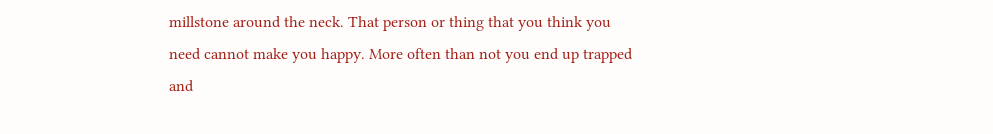millstone around the neck. That person or thing that you think you need cannot make you happy. More often than not you end up trapped and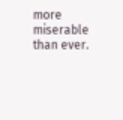more miserable than ever.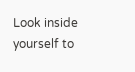Look inside yourself to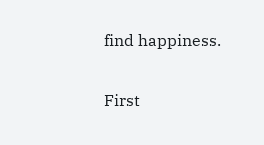find happiness.

First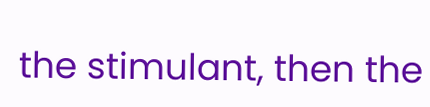the stimulant, then the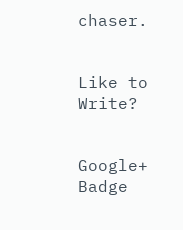chaser.


Like to Write?


Google+ Badge